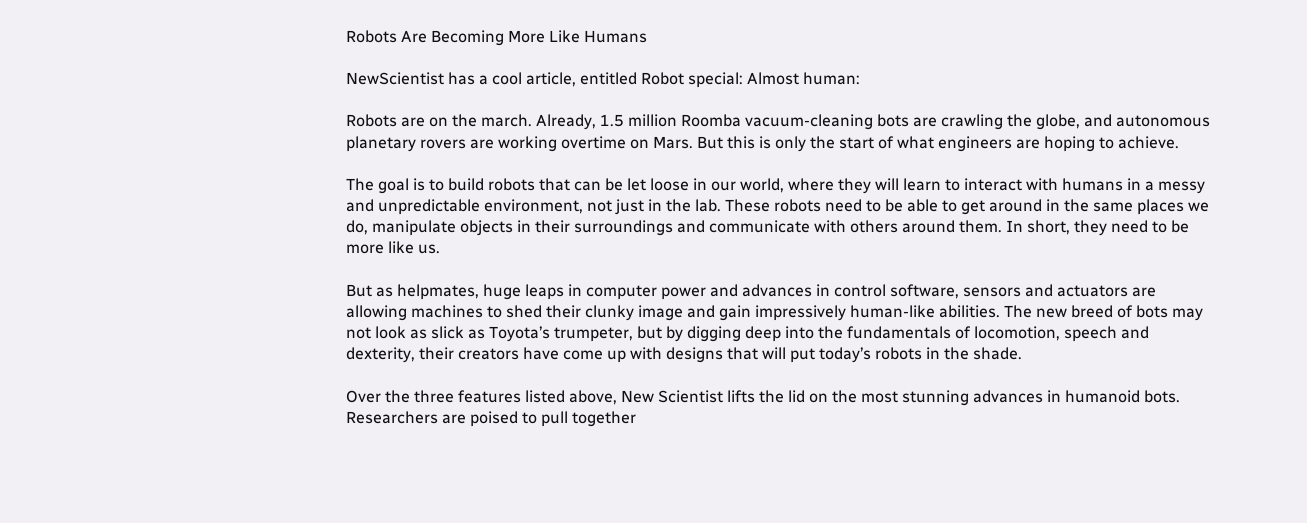Robots Are Becoming More Like Humans

NewScientist has a cool article, entitled Robot special: Almost human:

Robots are on the march. Already, 1.5 million Roomba vacuum-cleaning bots are crawling the globe, and autonomous planetary rovers are working overtime on Mars. But this is only the start of what engineers are hoping to achieve.

The goal is to build robots that can be let loose in our world, where they will learn to interact with humans in a messy and unpredictable environment, not just in the lab. These robots need to be able to get around in the same places we do, manipulate objects in their surroundings and communicate with others around them. In short, they need to be more like us.

But as helpmates, huge leaps in computer power and advances in control software, sensors and actuators are allowing machines to shed their clunky image and gain impressively human-like abilities. The new breed of bots may not look as slick as Toyota’s trumpeter, but by digging deep into the fundamentals of locomotion, speech and dexterity, their creators have come up with designs that will put today’s robots in the shade.

Over the three features listed above, New Scientist lifts the lid on the most stunning advances in humanoid bots. Researchers are poised to pull together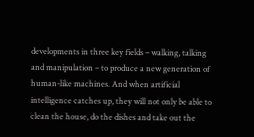developments in three key fields – walking, talking and manipulation – to produce a new generation of human-like machines. And when artificial intelligence catches up, they will not only be able to clean the house, do the dishes and take out the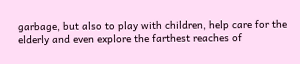garbage, but also to play with children, help care for the elderly and even explore the farthest reaches of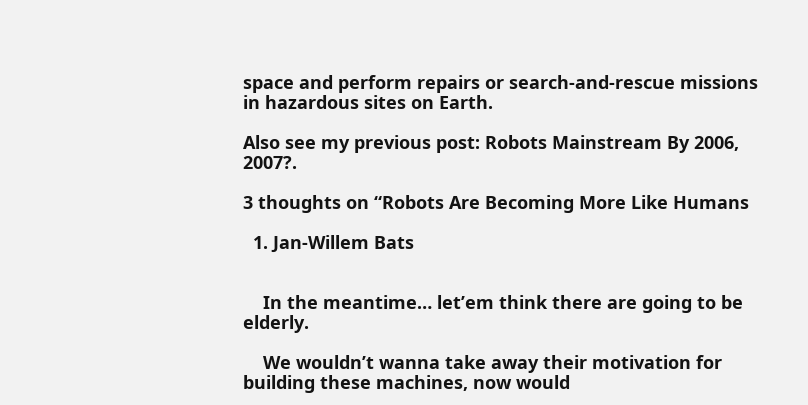space and perform repairs or search-and-rescue missions in hazardous sites on Earth.

Also see my previous post: Robots Mainstream By 2006, 2007?.

3 thoughts on “Robots Are Becoming More Like Humans

  1. Jan-Willem Bats


    In the meantime… let’em think there are going to be elderly.

    We wouldn’t wanna take away their motivation for building these machines, now would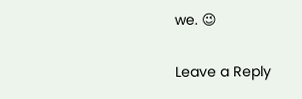we. 😉

Leave a Reply